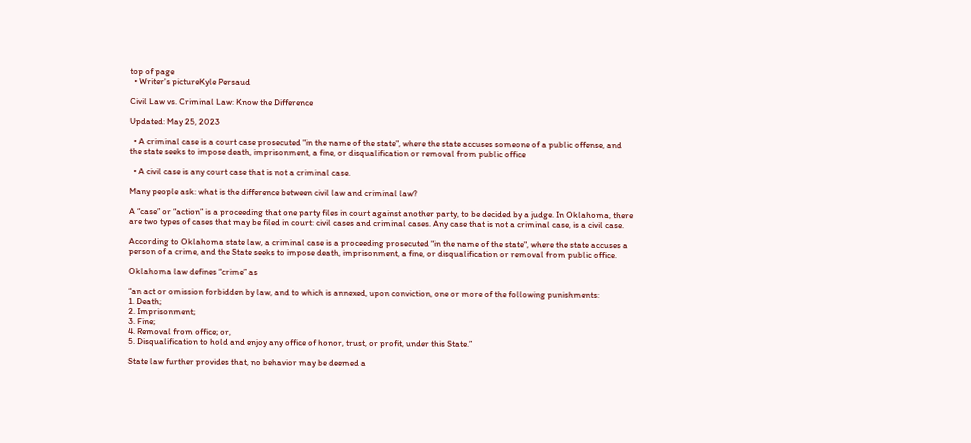top of page
  • Writer's pictureKyle Persaud

Civil Law vs. Criminal Law: Know the Difference

Updated: May 25, 2023

  • A criminal case is a court case prosecuted "in the name of the state", where the state accuses someone of a public offense, and the state seeks to impose death, imprisonment, a fine, or disqualification or removal from public office

  • A civil case is any court case that is not a criminal case.

Many people ask: what is the difference between civil law and criminal law?

A “case” or “action” is a proceeding that one party files in court against another party, to be decided by a judge. In Oklahoma, there are two types of cases that may be filed in court: civil cases and criminal cases. Any case that is not a criminal case, is a civil case.

According to Oklahoma state law, a criminal case is a proceeding prosecuted "in the name of the state", where the state accuses a person of a crime, and the State seeks to impose death, imprisonment, a fine, or disqualification or removal from public office.

Oklahoma law defines “crime” as

“an act or omission forbidden by law, and to which is annexed, upon conviction, one or more of the following punishments:
1. Death;
2. Imprisonment;
3. Fine;
4. Removal from office; or,
5. Disqualification to hold and enjoy any office of honor, trust, or profit, under this State.”

State law further provides that, no behavior may be deemed a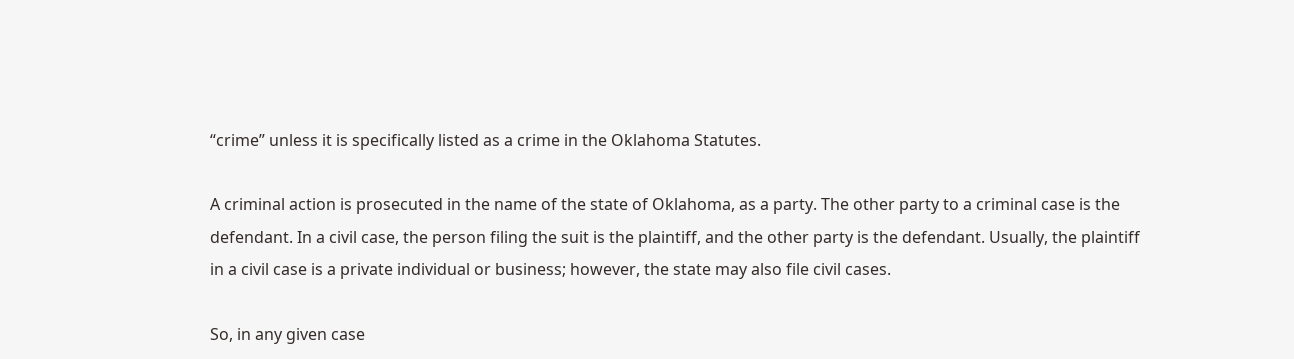“crime” unless it is specifically listed as a crime in the Oklahoma Statutes.

A criminal action is prosecuted in the name of the state of Oklahoma, as a party. The other party to a criminal case is the defendant. In a civil case, the person filing the suit is the plaintiff, and the other party is the defendant. Usually, the plaintiff in a civil case is a private individual or business; however, the state may also file civil cases.

So, in any given case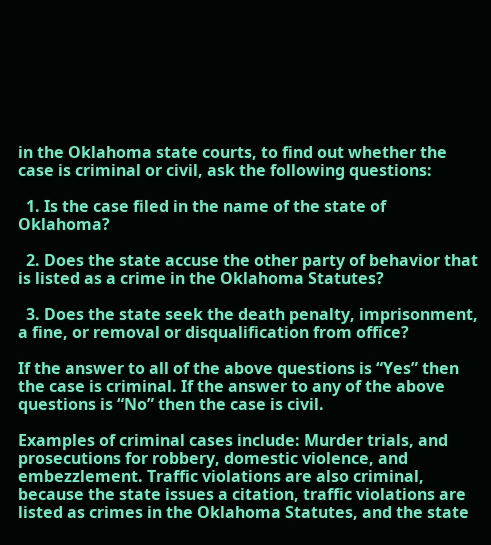in the Oklahoma state courts, to find out whether the case is criminal or civil, ask the following questions:

  1. Is the case filed in the name of the state of Oklahoma?

  2. Does the state accuse the other party of behavior that is listed as a crime in the Oklahoma Statutes?

  3. Does the state seek the death penalty, imprisonment, a fine, or removal or disqualification from office?

If the answer to all of the above questions is “Yes” then the case is criminal. If the answer to any of the above questions is “No” then the case is civil.

Examples of criminal cases include: Murder trials, and prosecutions for robbery, domestic violence, and embezzlement. Traffic violations are also criminal, because the state issues a citation, traffic violations are listed as crimes in the Oklahoma Statutes, and the state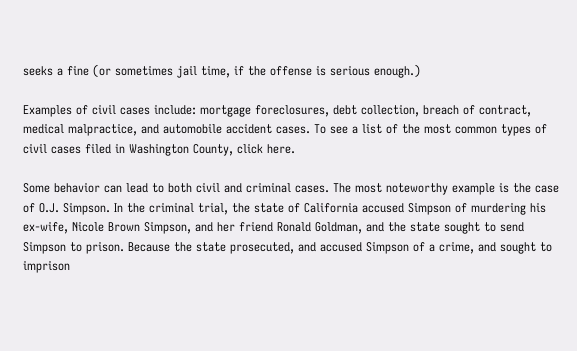seeks a fine (or sometimes jail time, if the offense is serious enough.)

Examples of civil cases include: mortgage foreclosures, debt collection, breach of contract, medical malpractice, and automobile accident cases. To see a list of the most common types of civil cases filed in Washington County, click here.

Some behavior can lead to both civil and criminal cases. The most noteworthy example is the case of O.J. Simpson. In the criminal trial, the state of California accused Simpson of murdering his ex-wife, Nicole Brown Simpson, and her friend Ronald Goldman, and the state sought to send Simpson to prison. Because the state prosecuted, and accused Simpson of a crime, and sought to imprison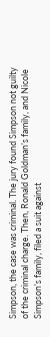Simpson, the case was criminal. The jury found Simpson not guilty of the criminal charge. Then, Ronald Goldman’s family, and Nicole Simpson’s family, filed a suit against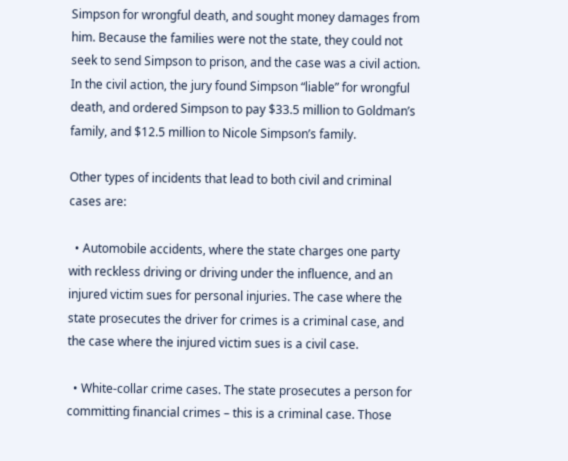Simpson for wrongful death, and sought money damages from him. Because the families were not the state, they could not seek to send Simpson to prison, and the case was a civil action. In the civil action, the jury found Simpson “liable” for wrongful death, and ordered Simpson to pay $33.5 million to Goldman’s family, and $12.5 million to Nicole Simpson’s family.

Other types of incidents that lead to both civil and criminal cases are:

  • Automobile accidents, where the state charges one party with reckless driving or driving under the influence, and an injured victim sues for personal injuries. The case where the state prosecutes the driver for crimes is a criminal case, and the case where the injured victim sues is a civil case.

  • White-collar crime cases. The state prosecutes a person for committing financial crimes – this is a criminal case. Those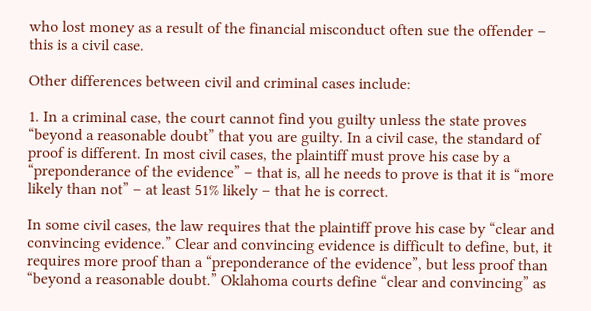who lost money as a result of the financial misconduct often sue the offender – this is a civil case.

Other differences between civil and criminal cases include:

1. In a criminal case, the court cannot find you guilty unless the state proves “beyond a reasonable doubt” that you are guilty. In a civil case, the standard of proof is different. In most civil cases, the plaintiff must prove his case by a “preponderance of the evidence” – that is, all he needs to prove is that it is “more likely than not” – at least 51% likely – that he is correct.

In some civil cases, the law requires that the plaintiff prove his case by “clear and convincing evidence.” Clear and convincing evidence is difficult to define, but, it requires more proof than a “preponderance of the evidence”, but less proof than “beyond a reasonable doubt.” Oklahoma courts define “clear and convincing” as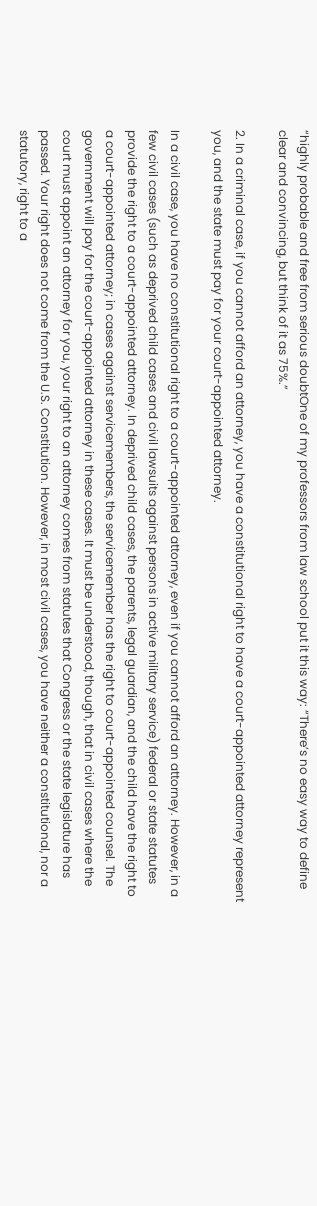“highly probable and free from serious doubtOne of my professors from law school put it this way: “There’s no easy way to define clear and convincing, but think of it as 75%.”

2. In a criminal case, if you cannot afford an attorney, you have a constitutional right to have a court-appointed attorney represent you, and the state must pay for your court-appointed attorney.

In a civil case, you have no constitutional right to a court-appointed attorney, even if you cannot afford an attorney. However, in a few civil cases (such as deprived child cases and civil lawsuits against persons in active military service) federal or state statutes provide the right to a court-appointed attorney. In deprived child cases, the parents, legal guardian, and the child have the right to a court-appointed attorney; in cases against servicemembers, the servicemember has the right to court-appointed counsel. The government will pay for the court-appointed attorney in these cases. It must be understood, though, that in civil cases where the court must appoint an attorney for you, your right to an attorney comes from statutes that Congress or the state legislature has passed. Your right does not come from the U.S. Constitution. However, in most civil cases, you have neither a constitutional, nor a statutory, right to a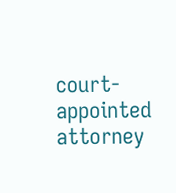court-appointed attorney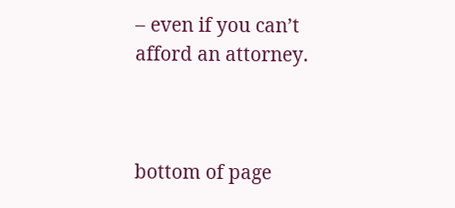– even if you can’t afford an attorney.



bottom of page